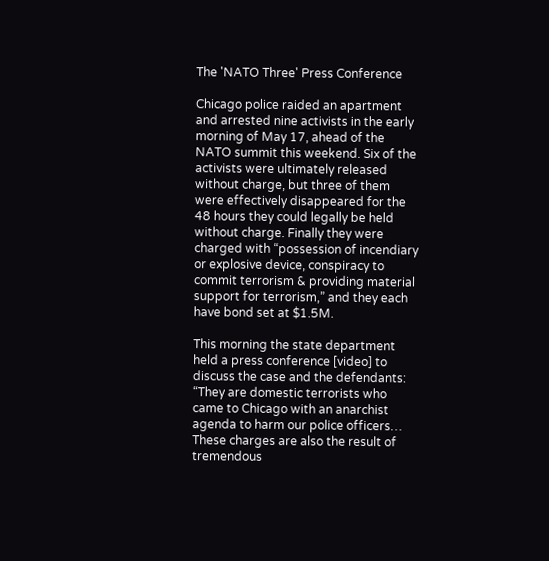The 'NATO Three' Press Conference

Chicago police raided an apartment and arrested nine activists in the early morning of May 17, ahead of the NATO summit this weekend. Six of the activists were ultimately released without charge, but three of them were effectively disappeared for the 48 hours they could legally be held without charge. Finally they were charged with “possession of incendiary or explosive device, conspiracy to commit terrorism & providing material support for terrorism,” and they each have bond set at $1.5M.

This morning the state department held a press conference [video] to discuss the case and the defendants: “They are domestic terrorists who came to Chicago with an anarchist agenda to harm our police officers… These charges are also the result of tremendous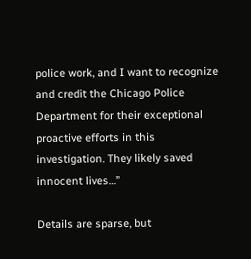police work, and I want to recognize and credit the Chicago Police Department for their exceptional proactive efforts in this investigation. They likely saved innocent lives…”

Details are sparse, but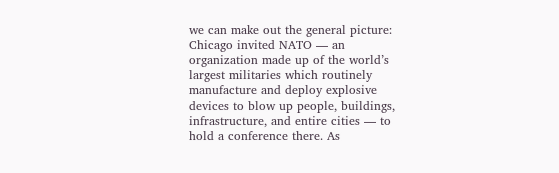we can make out the general picture: Chicago invited NATO — an organization made up of the world’s largest militaries which routinely manufacture and deploy explosive devices to blow up people, buildings, infrastructure, and entire cities — to hold a conference there. As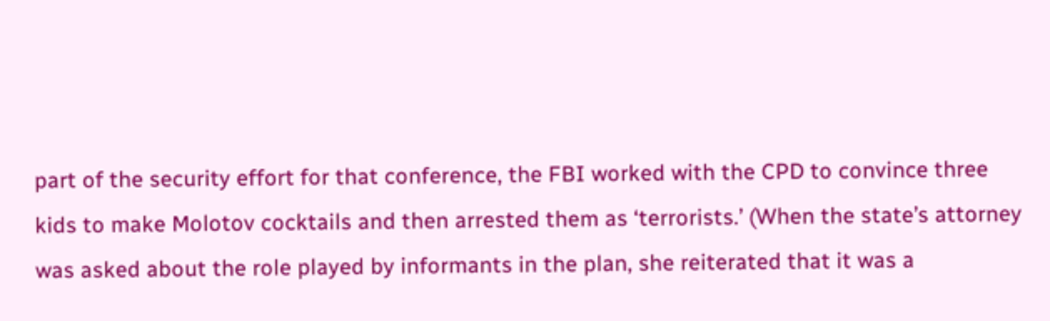part of the security effort for that conference, the FBI worked with the CPD to convince three kids to make Molotov cocktails and then arrested them as ‘terrorists.’ (When the state’s attorney was asked about the role played by informants in the plan, she reiterated that it was a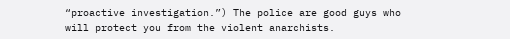“proactive investigation.”) The police are good guys who will protect you from the violent anarchists.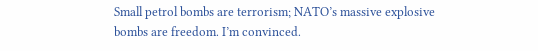Small petrol bombs are terrorism; NATO’s massive explosive bombs are freedom. I’m convinced.